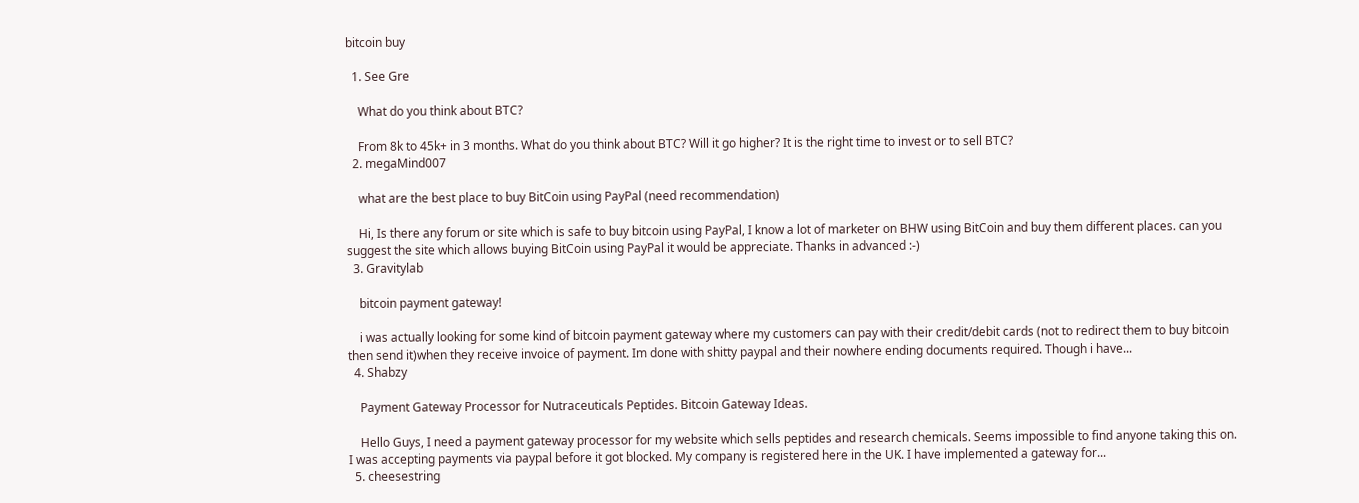bitcoin buy

  1. See Gre

    What do you think about BTC?

    From 8k to 45k+ in 3 months. What do you think about BTC? Will it go higher? It is the right time to invest or to sell BTC?
  2. megaMind007

    what are the best place to buy BitCoin using PayPal (need recommendation)

    Hi, Is there any forum or site which is safe to buy bitcoin using PayPal, I know a lot of marketer on BHW using BitCoin and buy them different places. can you suggest the site which allows buying BitCoin using PayPal it would be appreciate. Thanks in advanced :-)
  3. Gravitylab

    bitcoin payment gateway!

    i was actually looking for some kind of bitcoin payment gateway where my customers can pay with their credit/debit cards (not to redirect them to buy bitcoin then send it)when they receive invoice of payment. Im done with shitty paypal and their nowhere ending documents required. Though i have...
  4. Shabzy

    Payment Gateway Processor for Nutraceuticals Peptides. Bitcoin Gateway Ideas.

    Hello Guys, I need a payment gateway processor for my website which sells peptides and research chemicals. Seems impossible to find anyone taking this on. I was accepting payments via paypal before it got blocked. My company is registered here in the UK. I have implemented a gateway for...
  5. cheesestring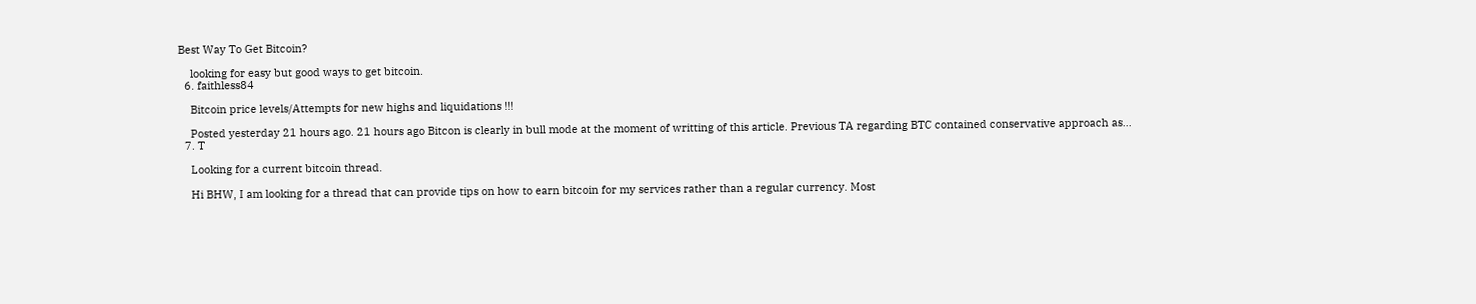Best Way To Get Bitcoin?

    looking for easy but good ways to get bitcoin.
  6. faithless84

    Bitcoin price levels/Attempts for new highs and liquidations !!!

    Posted yesterday 21 hours ago. 21 hours ago Bitcon is clearly in bull mode at the moment of writting of this article. Previous TA regarding BTC contained conservative approach as...
  7. T

    Looking for a current bitcoin thread.

    Hi BHW, I am looking for a thread that can provide tips on how to earn bitcoin for my services rather than a regular currency. Most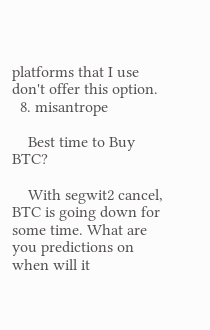platforms that I use don't offer this option.
  8. misantrope

    Best time to Buy BTC?

    With segwit2 cancel, BTC is going down for some time. What are you predictions on when will it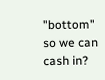"bottom" so we can cash in?